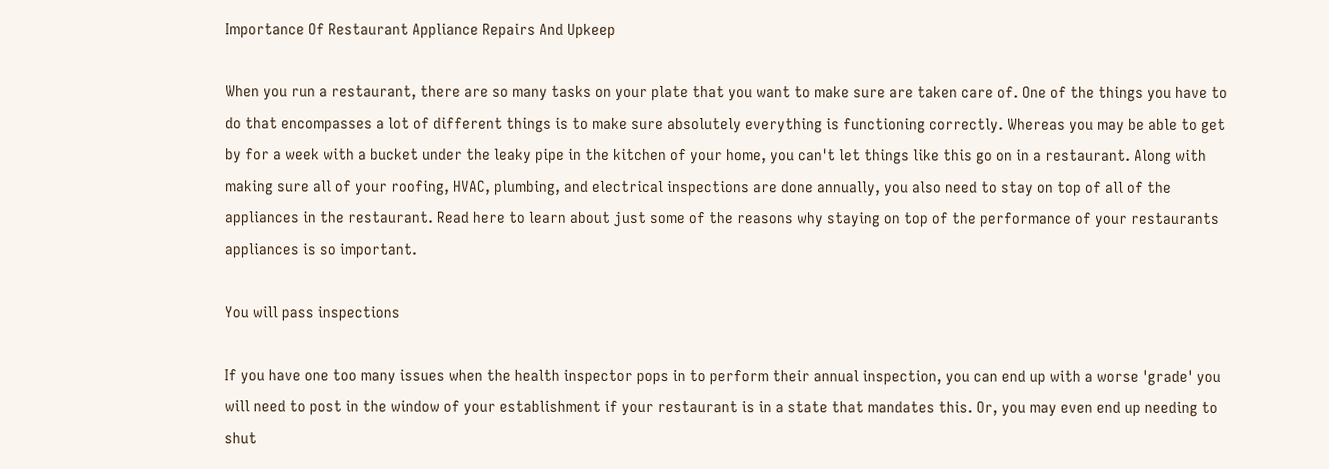Importance Of Restaurant Appliance Repairs And Upkeep

When you run a restaurant, there are so many tasks on your plate that you want to make sure are taken care of. One of the things you have to do that encompasses a lot of different things is to make sure absolutely everything is functioning correctly. Whereas you may be able to get by for a week with a bucket under the leaky pipe in the kitchen of your home, you can't let things like this go on in a restaurant. Along with making sure all of your roofing, HVAC, plumbing, and electrical inspections are done annually, you also need to stay on top of all of the appliances in the restaurant. Read here to learn about just some of the reasons why staying on top of the performance of your restaurants appliances is so important.

You will pass inspections

If you have one too many issues when the health inspector pops in to perform their annual inspection, you can end up with a worse 'grade' you will need to post in the window of your establishment if your restaurant is in a state that mandates this. Or, you may even end up needing to shut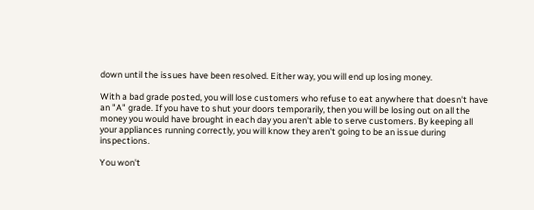down until the issues have been resolved. Either way, you will end up losing money.

With a bad grade posted, you will lose customers who refuse to eat anywhere that doesn't have an "A" grade. If you have to shut your doors temporarily, then you will be losing out on all the money you would have brought in each day you aren't able to serve customers. By keeping all your appliances running correctly, you will know they aren't going to be an issue during inspections.

You won't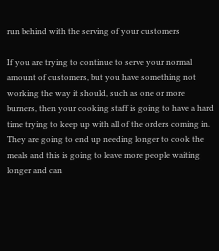run behind with the serving of your customers

If you are trying to continue to serve your normal amount of customers, but you have something not working the way it should, such as one or more burners, then your cooking staff is going to have a hard time trying to keep up with all of the orders coming in. They are going to end up needing longer to cook the meals and this is going to leave more people waiting longer and can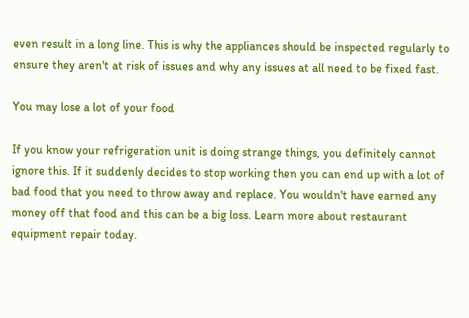even result in a long line. This is why the appliances should be inspected regularly to ensure they aren't at risk of issues and why any issues at all need to be fixed fast.

You may lose a lot of your food

If you know your refrigeration unit is doing strange things, you definitely cannot ignore this. If it suddenly decides to stop working then you can end up with a lot of bad food that you need to throw away and replace. You wouldn't have earned any money off that food and this can be a big loss. Learn more about restaurant equipment repair today.